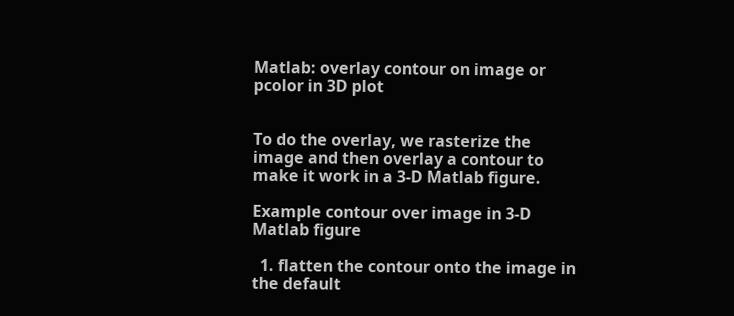Matlab: overlay contour on image or pcolor in 3D plot


To do the overlay, we rasterize the image and then overlay a contour to make it work in a 3-D Matlab figure.

Example contour over image in 3-D Matlab figure

  1. flatten the contour onto the image in the default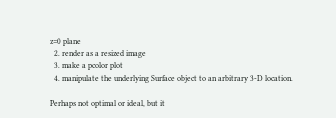z=0 plane
  2. render as a resized image
  3. make a pcolor plot
  4. manipulate the underlying Surface object to an arbitrary 3-D location.

Perhaps not optimal or ideal, but it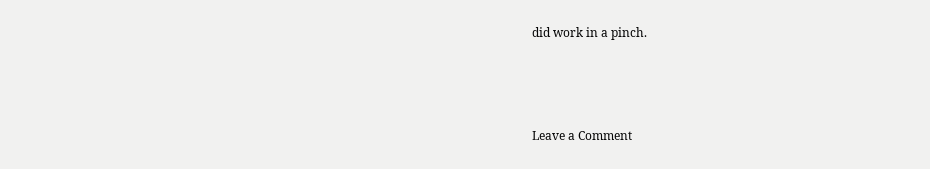did work in a pinch.



Leave a Comment